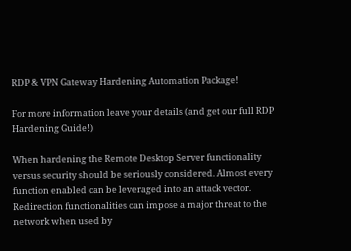RDP & VPN Gateway Hardening Automation Package!

For more information leave your details (and get our full RDP Hardening Guide!)

When hardening the Remote Desktop Server functionality versus security should be seriously considered. Almost every function enabled can be leveraged into an attack vector. Redirection functionalities can impose a major threat to the network when used by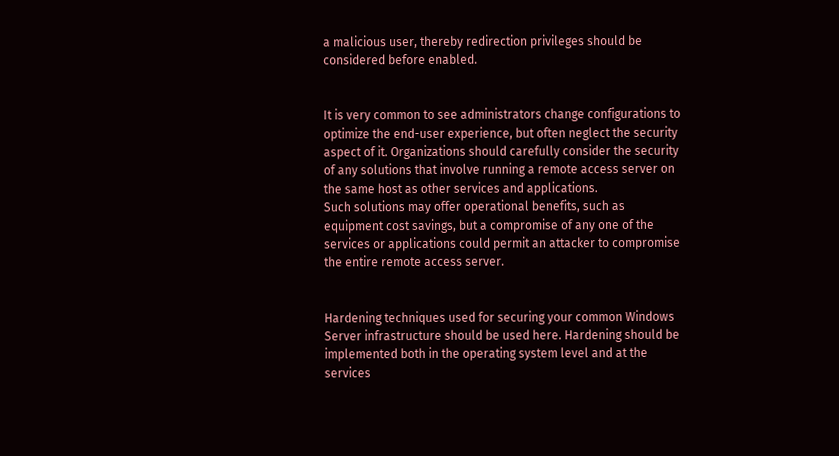a malicious user, thereby redirection privileges should be considered before enabled.


It is very common to see administrators change configurations to optimize the end-user experience, but often neglect the security aspect of it. Organizations should carefully consider the security of any solutions that involve running a remote access server on the same host as other services and applications.
Such solutions may offer operational benefits, such as equipment cost savings, but a compromise of any one of the services or applications could permit an attacker to compromise the entire remote access server.


Hardening techniques used for securing your common Windows Server infrastructure should be used here. Hardening should be implemented both in the operating system level and at the services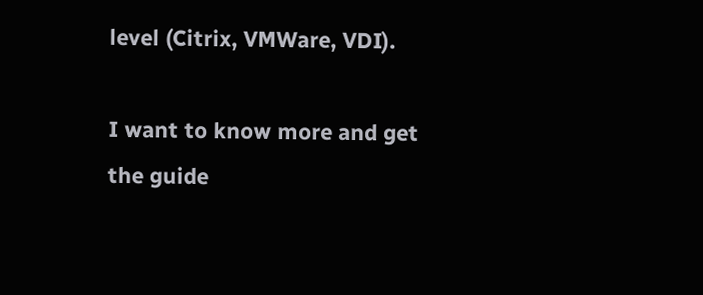level (Citrix, VMWare, VDI).

I want to know more and get the guide